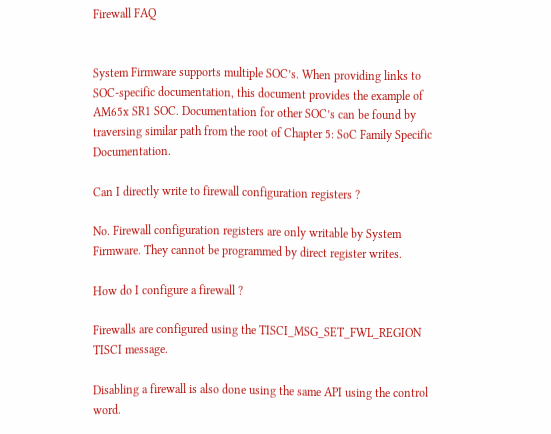Firewall FAQ


System Firmware supports multiple SOC’s. When providing links to SOC-specific documentation, this document provides the example of AM65x SR1 SOC. Documentation for other SOC’s can be found by traversing similar path from the root of Chapter 5: SoC Family Specific Documentation.

Can I directly write to firewall configuration registers ?

No. Firewall configuration registers are only writable by System Firmware. They cannot be programmed by direct register writes.

How do I configure a firewall ?

Firewalls are configured using the TISCI_MSG_SET_FWL_REGION TISCI message.

Disabling a firewall is also done using the same API using the control word.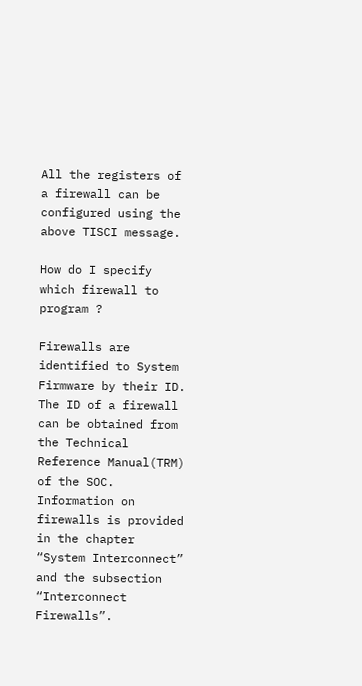All the registers of a firewall can be configured using the above TISCI message.

How do I specify which firewall to program ?

Firewalls are identified to System Firmware by their ID. The ID of a firewall can be obtained from the Technical Reference Manual(TRM) of the SOC. Information on firewalls is provided in the chapter “System Interconnect” and the subsection “Interconnect Firewalls”.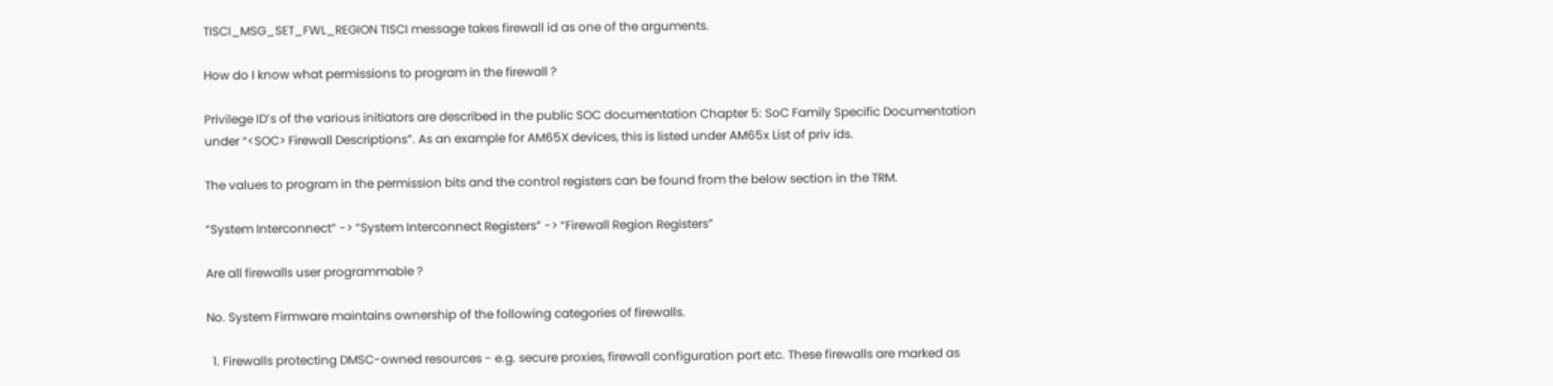TISCI_MSG_SET_FWL_REGION TISCI message takes firewall id as one of the arguments.

How do I know what permissions to program in the firewall ?

Privilege ID’s of the various initiators are described in the public SOC documentation Chapter 5: SoC Family Specific Documentation under “<SOC> Firewall Descriptions”. As an example for AM65X devices, this is listed under AM65x List of priv ids.

The values to program in the permission bits and the control registers can be found from the below section in the TRM.

“System Interconnect” -> “System Interconnect Registers” -> “Firewall Region Registers”

Are all firewalls user programmable ?

No. System Firmware maintains ownership of the following categories of firewalls.

  1. Firewalls protecting DMSC-owned resources - e.g. secure proxies, firewall configuration port etc. These firewalls are marked as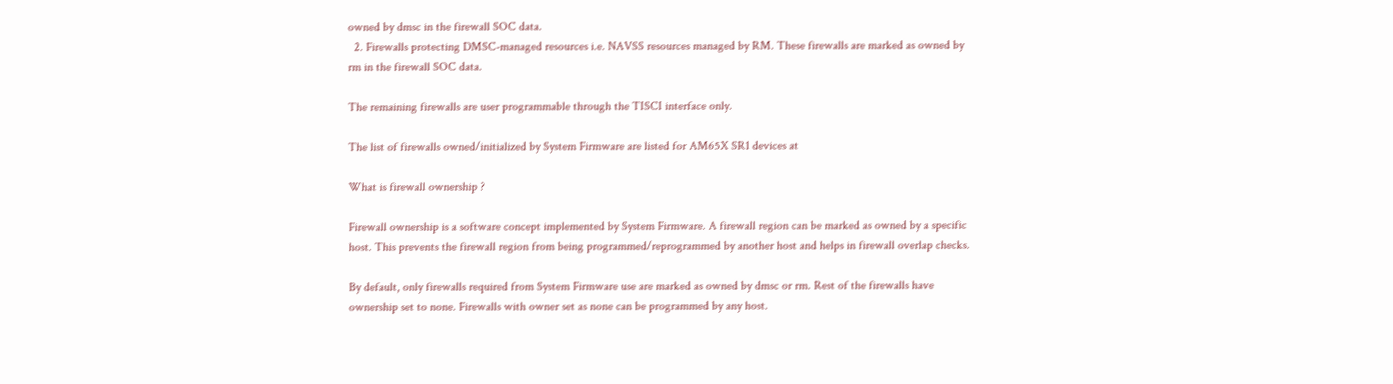owned by dmsc in the firewall SOC data.
  2. Firewalls protecting DMSC-managed resources i.e. NAVSS resources managed by RM. These firewalls are marked as owned by rm in the firewall SOC data.

The remaining firewalls are user programmable through the TISCI interface only.

The list of firewalls owned/initialized by System Firmware are listed for AM65X SR1 devices at

What is firewall ownership ?

Firewall ownership is a software concept implemented by System Firmware. A firewall region can be marked as owned by a specific host. This prevents the firewall region from being programmed/reprogrammed by another host and helps in firewall overlap checks.

By default, only firewalls required from System Firmware use are marked as owned by dmsc or rm. Rest of the firewalls have ownership set to none. Firewalls with owner set as none can be programmed by any host.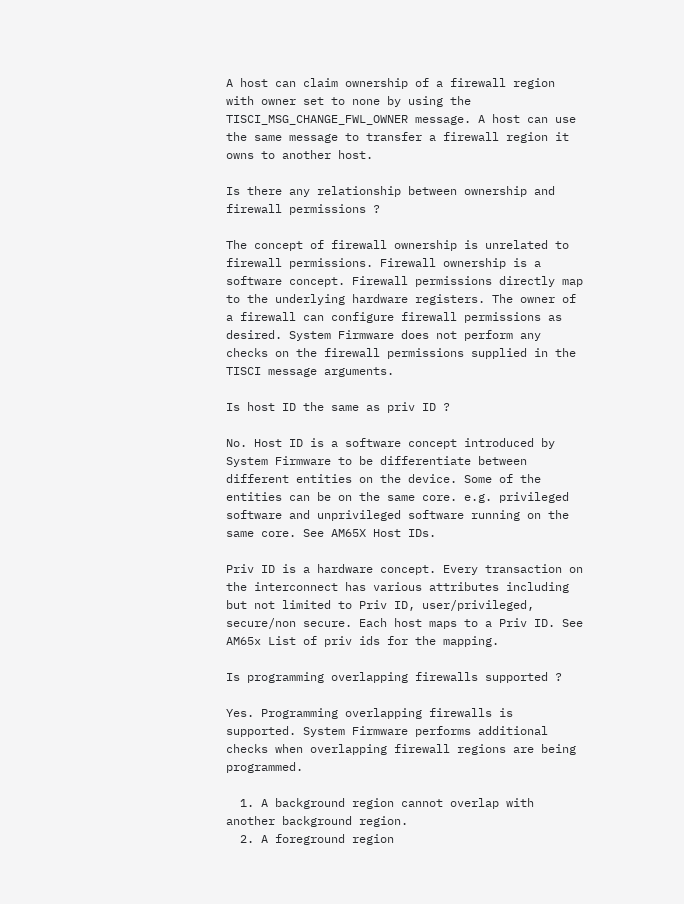A host can claim ownership of a firewall region with owner set to none by using the TISCI_MSG_CHANGE_FWL_OWNER message. A host can use the same message to transfer a firewall region it owns to another host.

Is there any relationship between ownership and firewall permissions ?

The concept of firewall ownership is unrelated to firewall permissions. Firewall ownership is a software concept. Firewall permissions directly map to the underlying hardware registers. The owner of a firewall can configure firewall permissions as desired. System Firmware does not perform any checks on the firewall permissions supplied in the TISCI message arguments.

Is host ID the same as priv ID ?

No. Host ID is a software concept introduced by System Firmware to be differentiate between different entities on the device. Some of the entities can be on the same core. e.g. privileged software and unprivileged software running on the same core. See AM65X Host IDs.

Priv ID is a hardware concept. Every transaction on the interconnect has various attributes including but not limited to Priv ID, user/privileged, secure/non secure. Each host maps to a Priv ID. See AM65x List of priv ids for the mapping.

Is programming overlapping firewalls supported ?

Yes. Programming overlapping firewalls is supported. System Firmware performs additional checks when overlapping firewall regions are being programmed.

  1. A background region cannot overlap with another background region.
  2. A foreground region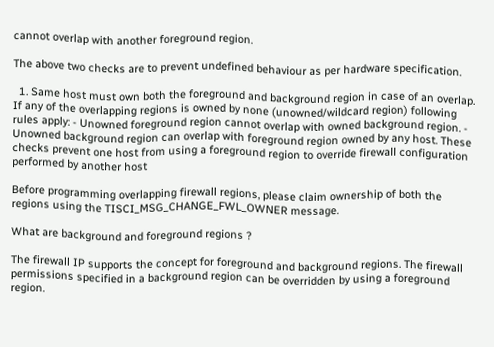cannot overlap with another foreground region.

The above two checks are to prevent undefined behaviour as per hardware specification.

  1. Same host must own both the foreground and background region in case of an overlap. If any of the overlapping regions is owned by none (unowned/wildcard region) following rules apply: - Unowned foreground region cannot overlap with owned background region. - Unowned background region can overlap with foreground region owned by any host. These checks prevent one host from using a foreground region to override firewall configuration performed by another host

Before programming overlapping firewall regions, please claim ownership of both the regions using the TISCI_MSG_CHANGE_FWL_OWNER message.

What are background and foreground regions ?

The firewall IP supports the concept for foreground and background regions. The firewall permissions specified in a background region can be overridden by using a foreground region.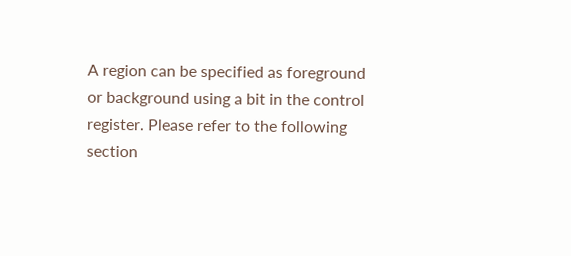A region can be specified as foreground or background using a bit in the control register. Please refer to the following section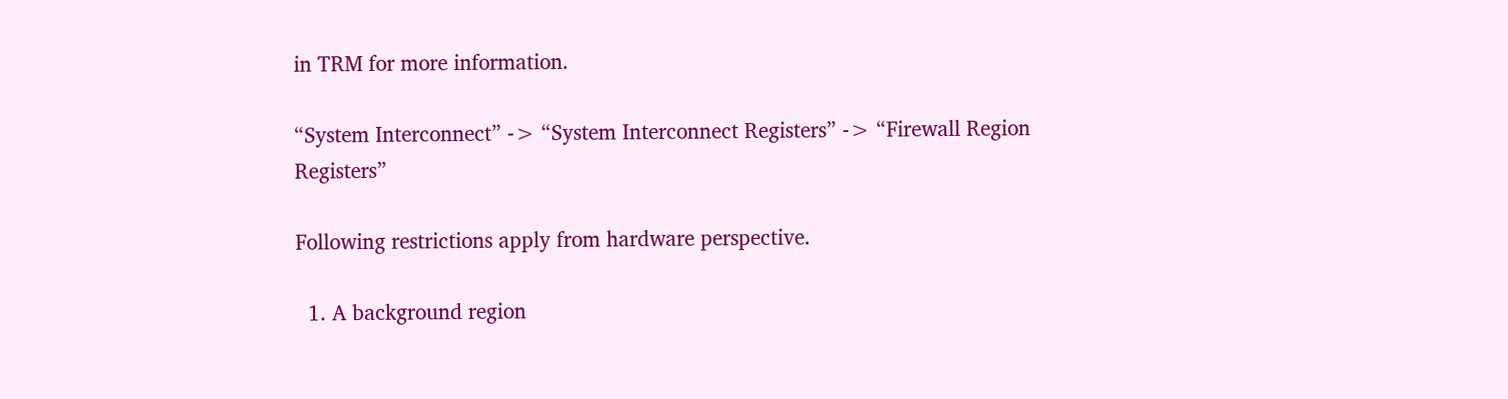in TRM for more information.

“System Interconnect” -> “System Interconnect Registers” -> “Firewall Region Registers”

Following restrictions apply from hardware perspective.

  1. A background region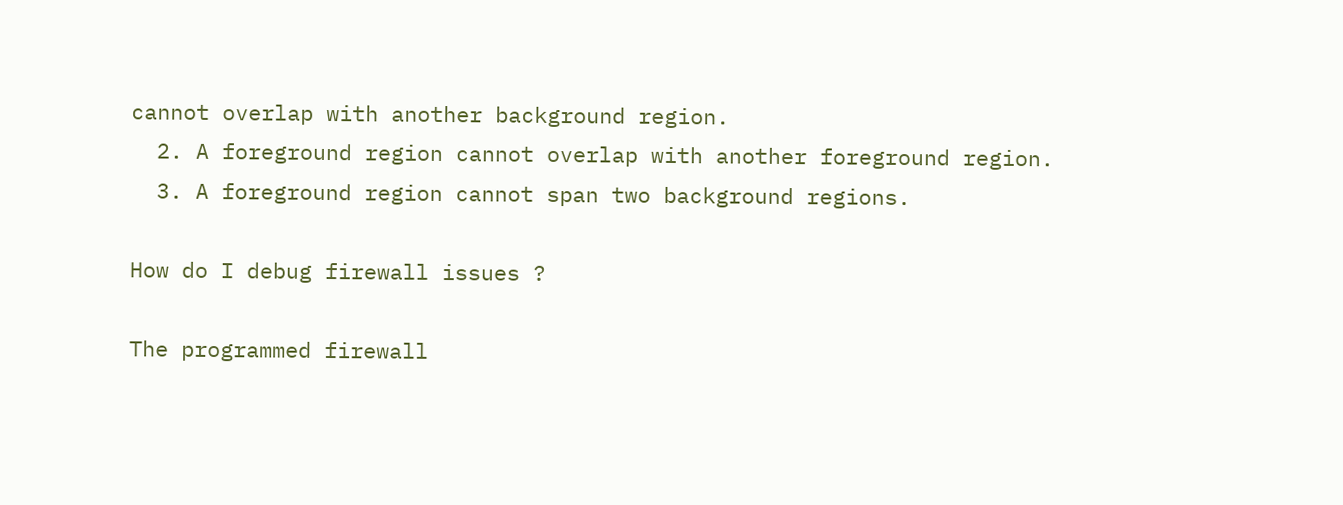cannot overlap with another background region.
  2. A foreground region cannot overlap with another foreground region.
  3. A foreground region cannot span two background regions.

How do I debug firewall issues ?

The programmed firewall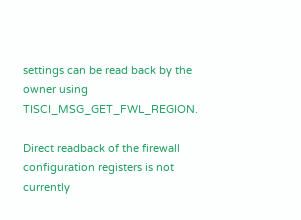settings can be read back by the owner using TISCI_MSG_GET_FWL_REGION.

Direct readback of the firewall configuration registers is not currently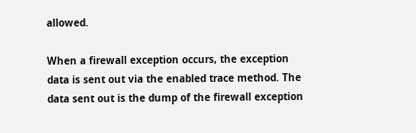allowed.

When a firewall exception occurs, the exception data is sent out via the enabled trace method. The data sent out is the dump of the firewall exception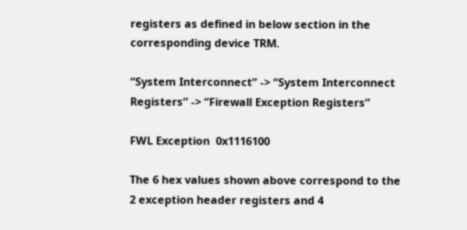registers as defined in below section in the corresponding device TRM.

“System Interconnect” -> “System Interconnect Registers” -> “Firewall Exception Registers”

FWL Exception  0x1116100

The 6 hex values shown above correspond to the 2 exception header registers and 4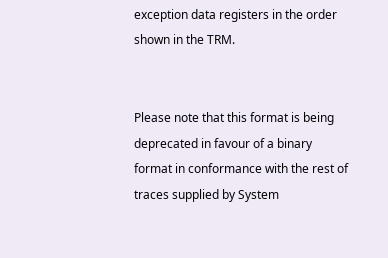exception data registers in the order shown in the TRM.


Please note that this format is being deprecated in favour of a binary format in conformance with the rest of traces supplied by System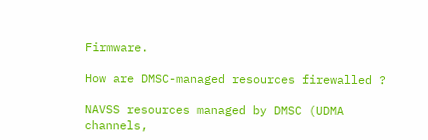Firmware.

How are DMSC-managed resources firewalled ?

NAVSS resources managed by DMSC (UDMA channels,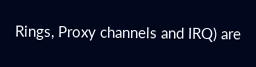Rings, Proxy channels and IRQ) are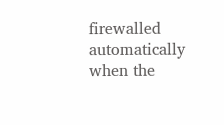firewalled automatically when the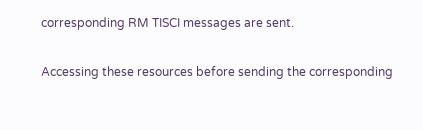corresponding RM TISCI messages are sent.

Accessing these resources before sending the corresponding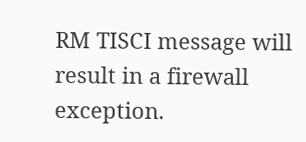RM TISCI message will result in a firewall exception.